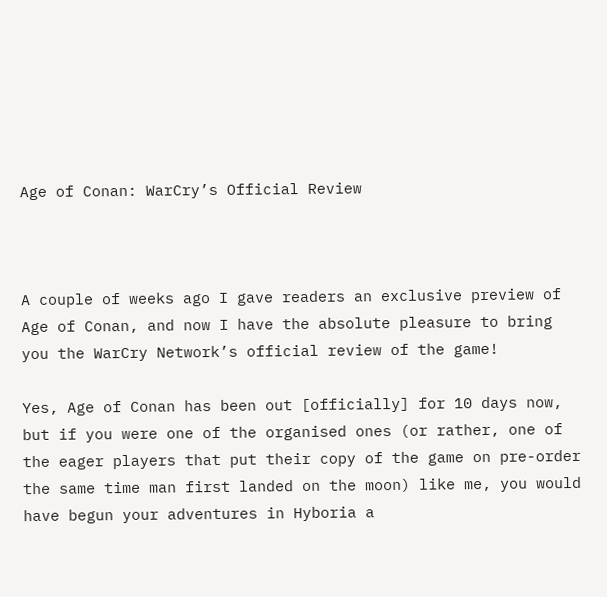Age of Conan: WarCry’s Official Review



A couple of weeks ago I gave readers an exclusive preview of Age of Conan, and now I have the absolute pleasure to bring you the WarCry Network’s official review of the game!

Yes, Age of Conan has been out [officially] for 10 days now, but if you were one of the organised ones (or rather, one of the eager players that put their copy of the game on pre-order the same time man first landed on the moon) like me, you would have begun your adventures in Hyboria a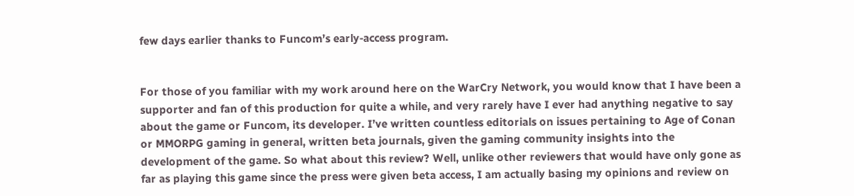few days earlier thanks to Funcom’s early-access program.


For those of you familiar with my work around here on the WarCry Network, you would know that I have been a supporter and fan of this production for quite a while, and very rarely have I ever had anything negative to say about the game or Funcom, its developer. I’ve written countless editorials on issues pertaining to Age of Conan or MMORPG gaming in general, written beta journals, given the gaming community insights into the development of the game. So what about this review? Well, unlike other reviewers that would have only gone as far as playing this game since the press were given beta access, I am actually basing my opinions and review on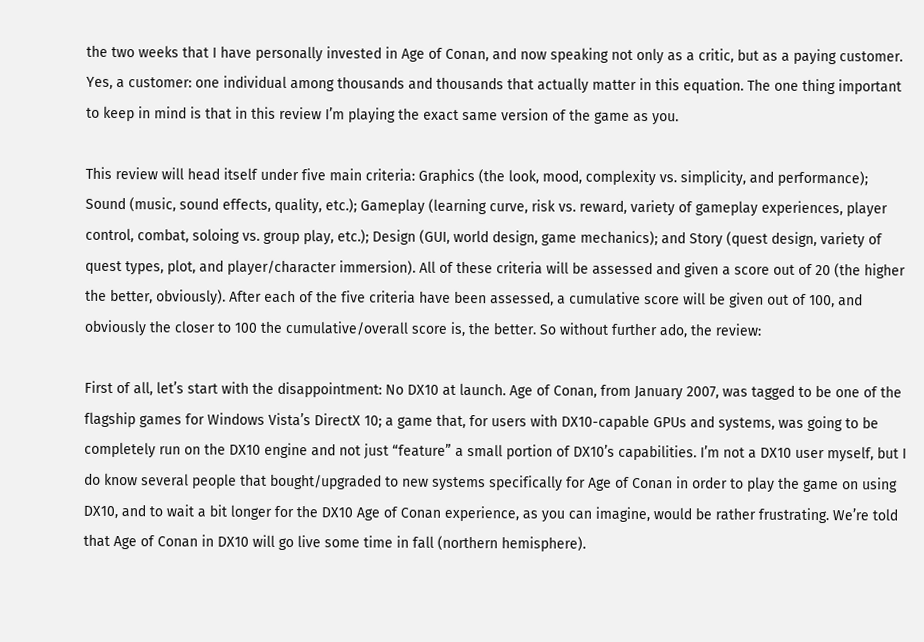the two weeks that I have personally invested in Age of Conan, and now speaking not only as a critic, but as a paying customer. Yes, a customer: one individual among thousands and thousands that actually matter in this equation. The one thing important to keep in mind is that in this review I’m playing the exact same version of the game as you.

This review will head itself under five main criteria: Graphics (the look, mood, complexity vs. simplicity, and performance); Sound (music, sound effects, quality, etc.); Gameplay (learning curve, risk vs. reward, variety of gameplay experiences, player control, combat, soloing vs. group play, etc.); Design (GUI, world design, game mechanics); and Story (quest design, variety of quest types, plot, and player/character immersion). All of these criteria will be assessed and given a score out of 20 (the higher the better, obviously). After each of the five criteria have been assessed, a cumulative score will be given out of 100, and obviously the closer to 100 the cumulative/overall score is, the better. So without further ado, the review:

First of all, let’s start with the disappointment: No DX10 at launch. Age of Conan, from January 2007, was tagged to be one of the flagship games for Windows Vista’s DirectX 10; a game that, for users with DX10-capable GPUs and systems, was going to be completely run on the DX10 engine and not just “feature” a small portion of DX10’s capabilities. I’m not a DX10 user myself, but I do know several people that bought/upgraded to new systems specifically for Age of Conan in order to play the game on using DX10, and to wait a bit longer for the DX10 Age of Conan experience, as you can imagine, would be rather frustrating. We’re told that Age of Conan in DX10 will go live some time in fall (northern hemisphere).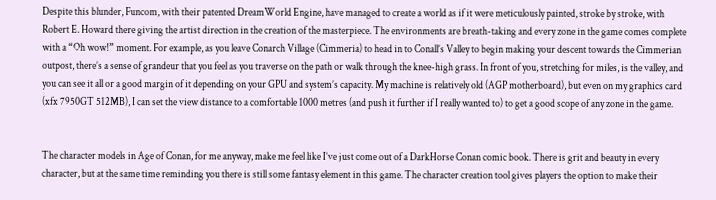Despite this blunder, Funcom, with their patented DreamWorld Engine, have managed to create a world as if it were meticulously painted, stroke by stroke, with Robert E. Howard there giving the artist direction in the creation of the masterpiece. The environments are breath-taking and every zone in the game comes complete with a “Oh wow!” moment. For example, as you leave Conarch Village (Cimmeria) to head in to Conall’s Valley to begin making your descent towards the Cimmerian outpost, there’s a sense of grandeur that you feel as you traverse on the path or walk through the knee-high grass. In front of you, stretching for miles, is the valley, and you can see it all or a good margin of it depending on your GPU and system’s capacity. My machine is relatively old (AGP motherboard), but even on my graphics card (xfx 7950GT 512MB), I can set the view distance to a comfortable 1000 metres (and push it further if I really wanted to) to get a good scope of any zone in the game.


The character models in Age of Conan, for me anyway, make me feel like I’ve just come out of a DarkHorse Conan comic book. There is grit and beauty in every character, but at the same time reminding you there is still some fantasy element in this game. The character creation tool gives players the option to make their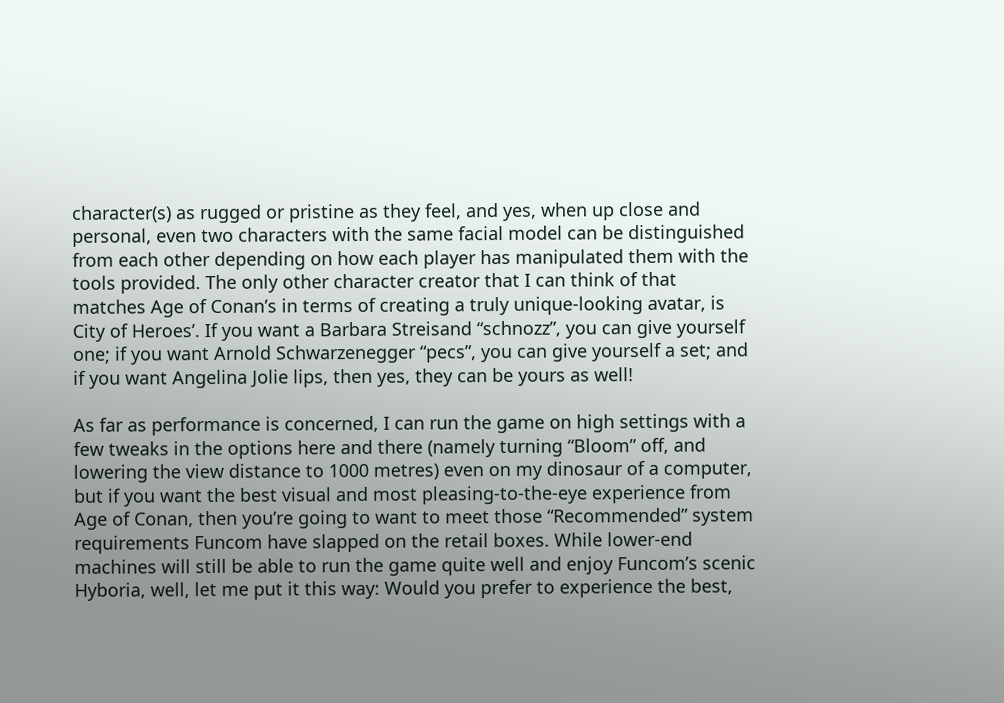character(s) as rugged or pristine as they feel, and yes, when up close and personal, even two characters with the same facial model can be distinguished from each other depending on how each player has manipulated them with the tools provided. The only other character creator that I can think of that matches Age of Conan’s in terms of creating a truly unique-looking avatar, is City of Heroes’. If you want a Barbara Streisand “schnozz”, you can give yourself one; if you want Arnold Schwarzenegger “pecs”, you can give yourself a set; and if you want Angelina Jolie lips, then yes, they can be yours as well!

As far as performance is concerned, I can run the game on high settings with a few tweaks in the options here and there (namely turning “Bloom” off, and lowering the view distance to 1000 metres) even on my dinosaur of a computer, but if you want the best visual and most pleasing-to-the-eye experience from Age of Conan, then you’re going to want to meet those “Recommended” system requirements Funcom have slapped on the retail boxes. While lower-end machines will still be able to run the game quite well and enjoy Funcom’s scenic Hyboria, well, let me put it this way: Would you prefer to experience the best,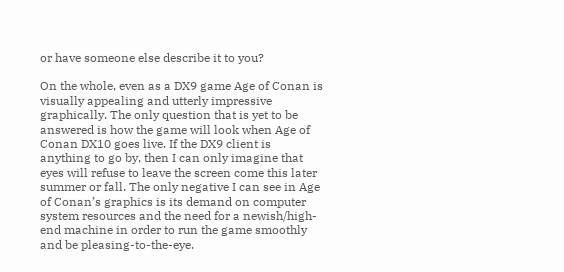or have someone else describe it to you?

On the whole, even as a DX9 game Age of Conan is visually appealing and utterly impressive graphically. The only question that is yet to be answered is how the game will look when Age of Conan DX10 goes live. If the DX9 client is anything to go by, then I can only imagine that eyes will refuse to leave the screen come this later summer or fall. The only negative I can see in Age of Conan’s graphics is its demand on computer system resources and the need for a newish/high-end machine in order to run the game smoothly and be pleasing-to-the-eye.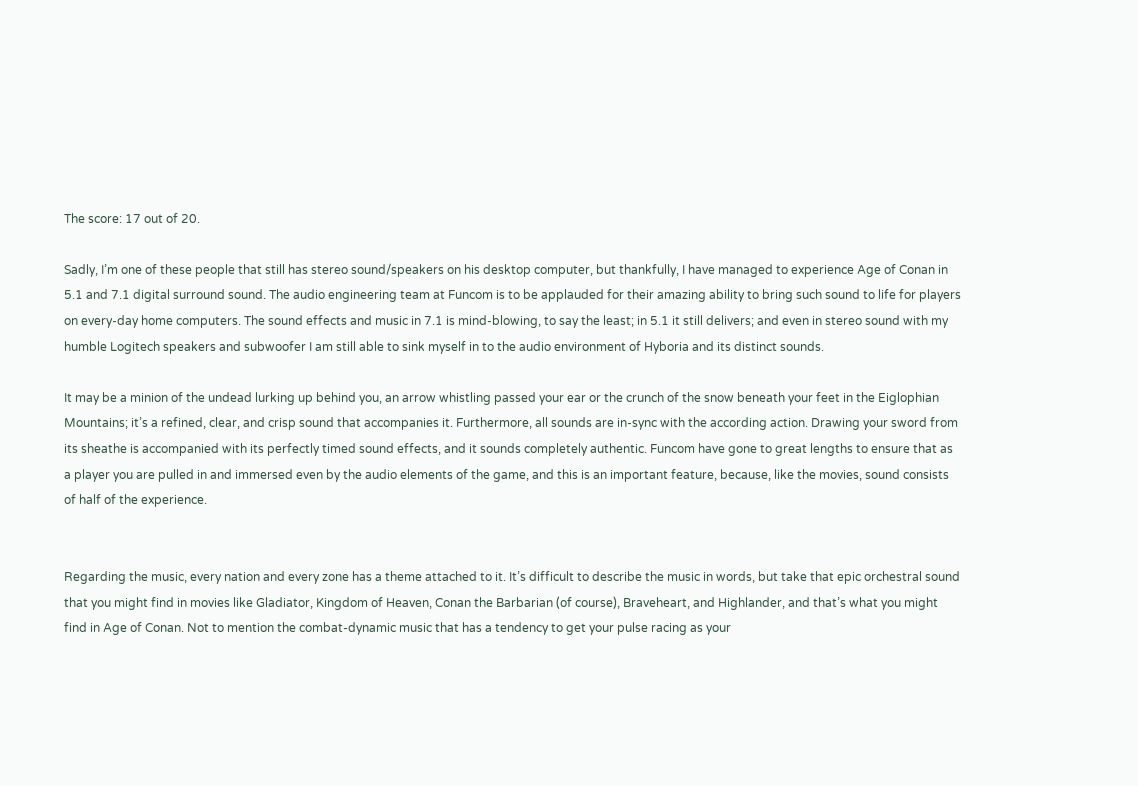The score: 17 out of 20.

Sadly, I’m one of these people that still has stereo sound/speakers on his desktop computer, but thankfully, I have managed to experience Age of Conan in 5.1 and 7.1 digital surround sound. The audio engineering team at Funcom is to be applauded for their amazing ability to bring such sound to life for players on every-day home computers. The sound effects and music in 7.1 is mind-blowing, to say the least; in 5.1 it still delivers; and even in stereo sound with my humble Logitech speakers and subwoofer I am still able to sink myself in to the audio environment of Hyboria and its distinct sounds.

It may be a minion of the undead lurking up behind you, an arrow whistling passed your ear or the crunch of the snow beneath your feet in the Eiglophian Mountains; it’s a refined, clear, and crisp sound that accompanies it. Furthermore, all sounds are in-sync with the according action. Drawing your sword from its sheathe is accompanied with its perfectly timed sound effects, and it sounds completely authentic. Funcom have gone to great lengths to ensure that as a player you are pulled in and immersed even by the audio elements of the game, and this is an important feature, because, like the movies, sound consists of half of the experience.


Regarding the music, every nation and every zone has a theme attached to it. It’s difficult to describe the music in words, but take that epic orchestral sound that you might find in movies like Gladiator, Kingdom of Heaven, Conan the Barbarian (of course), Braveheart, and Highlander, and that’s what you might find in Age of Conan. Not to mention the combat-dynamic music that has a tendency to get your pulse racing as your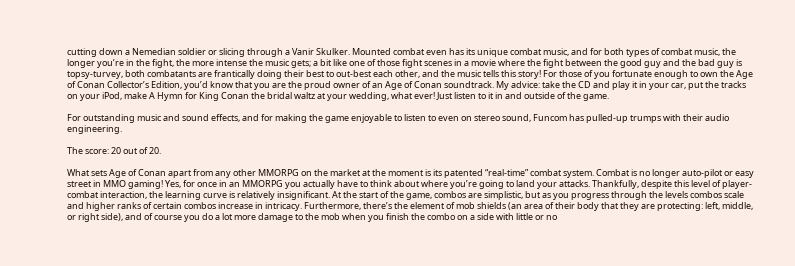cutting down a Nemedian soldier or slicing through a Vanir Skulker. Mounted combat even has its unique combat music, and for both types of combat music, the longer you’re in the fight, the more intense the music gets; a bit like one of those fight scenes in a movie where the fight between the good guy and the bad guy is topsy-turvey, both combatants are frantically doing their best to out-best each other, and the music tells this story! For those of you fortunate enough to own the Age of Conan Collector’s Edition, you’d know that you are the proud owner of an Age of Conan soundtrack. My advice: take the CD and play it in your car, put the tracks on your iPod, make A Hymn for King Conan the bridal waltz at your wedding, what ever! Just listen to it in and outside of the game.

For outstanding music and sound effects, and for making the game enjoyable to listen to even on stereo sound, Funcom has pulled-up trumps with their audio engineering.

The score: 20 out of 20.

What sets Age of Conan apart from any other MMORPG on the market at the moment is its patented “real-time” combat system. Combat is no longer auto-pilot or easy street in MMO gaming! Yes, for once in an MMORPG you actually have to think about where you’re going to land your attacks. Thankfully, despite this level of player-combat interaction, the learning curve is relatively insignificant. At the start of the game, combos are simplistic, but as you progress through the levels combos scale and higher ranks of certain combos increase in intricacy. Furthermore, there’s the element of mob shields (an area of their body that they are protecting: left, middle, or right side), and of course you do a lot more damage to the mob when you finish the combo on a side with little or no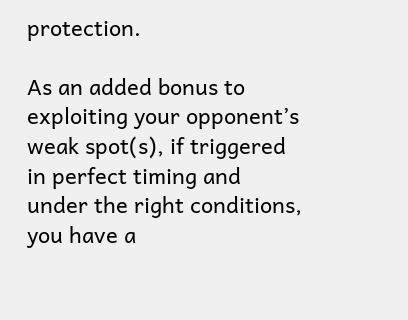protection.

As an added bonus to exploiting your opponent’s weak spot(s), if triggered in perfect timing and under the right conditions, you have a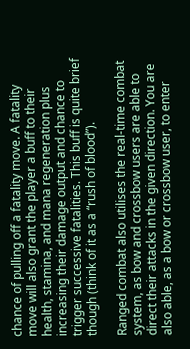chance of pulling off a fatality move. A fatality move will also grant the player a buff to their health, stamina, and mana regeneration plus increasing their damage output and chance to trigger successive fatalities. This buff is quite brief though (think of it as a “rush of blood”).

Ranged combat also utilises the real-time combat system, as bow and crossbow users are able to direct their attacks in the given direction. You are also able, as a bow or crossbow user, to enter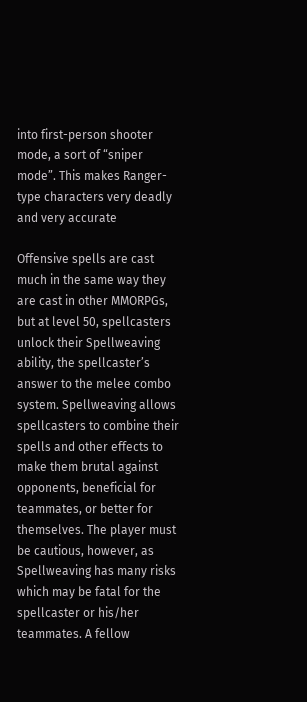into first-person shooter mode, a sort of “sniper mode”. This makes Ranger-type characters very deadly and very accurate

Offensive spells are cast much in the same way they are cast in other MMORPGs, but at level 50, spellcasters unlock their Spellweaving ability, the spellcaster’s answer to the melee combo system. Spellweaving allows spellcasters to combine their spells and other effects to make them brutal against opponents, beneficial for teammates, or better for themselves. The player must be cautious, however, as Spellweaving has many risks which may be fatal for the spellcaster or his/her teammates. A fellow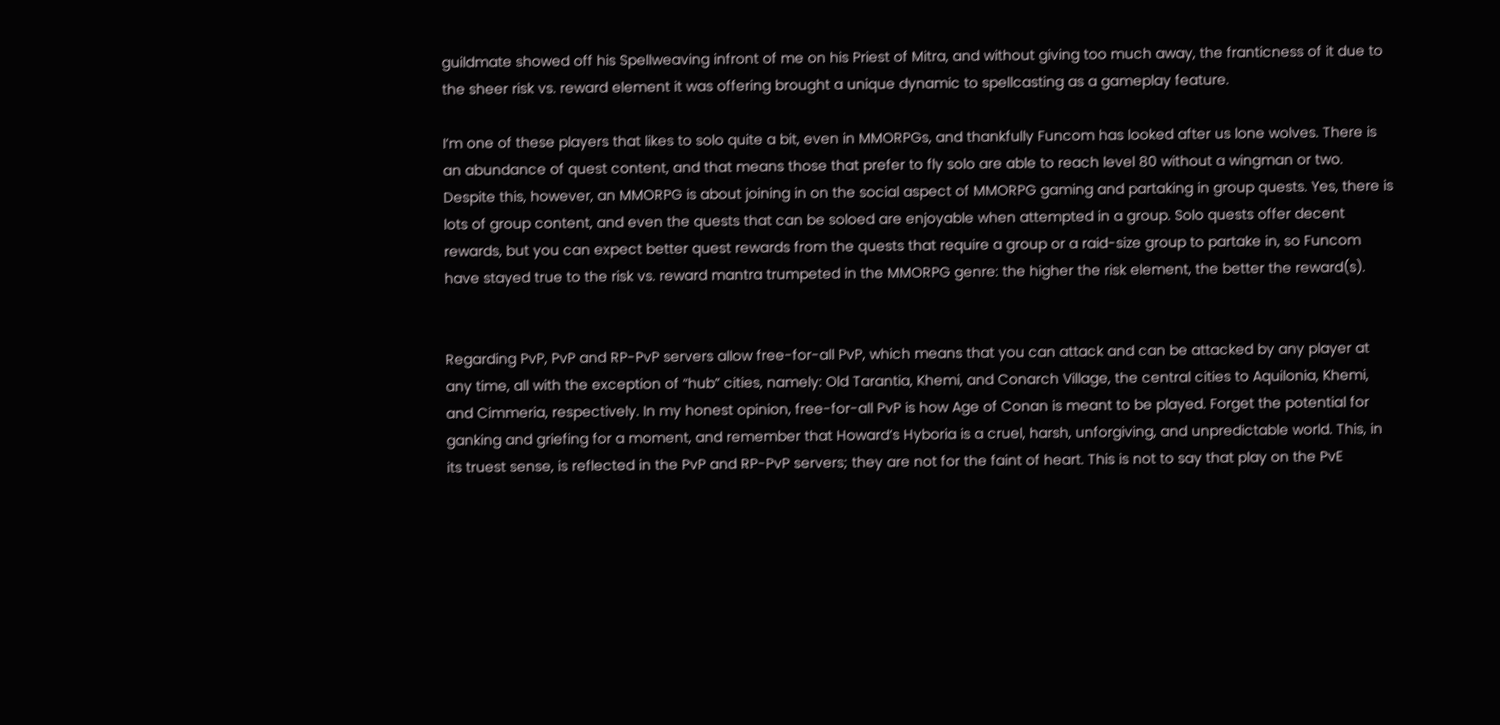guildmate showed off his Spellweaving infront of me on his Priest of Mitra, and without giving too much away, the franticness of it due to the sheer risk vs. reward element it was offering brought a unique dynamic to spellcasting as a gameplay feature.

I’m one of these players that likes to solo quite a bit, even in MMORPGs, and thankfully Funcom has looked after us lone wolves. There is an abundance of quest content, and that means those that prefer to fly solo are able to reach level 80 without a wingman or two. Despite this, however, an MMORPG is about joining in on the social aspect of MMORPG gaming and partaking in group quests. Yes, there is lots of group content, and even the quests that can be soloed are enjoyable when attempted in a group. Solo quests offer decent rewards, but you can expect better quest rewards from the quests that require a group or a raid-size group to partake in, so Funcom have stayed true to the risk vs. reward mantra trumpeted in the MMORPG genre: the higher the risk element, the better the reward(s).


Regarding PvP, PvP and RP-PvP servers allow free-for-all PvP, which means that you can attack and can be attacked by any player at any time, all with the exception of “hub” cities, namely: Old Tarantia, Khemi, and Conarch Village, the central cities to Aquilonia, Khemi, and Cimmeria, respectively. In my honest opinion, free-for-all PvP is how Age of Conan is meant to be played. Forget the potential for ganking and griefing for a moment, and remember that Howard’s Hyboria is a cruel, harsh, unforgiving, and unpredictable world. This, in its truest sense, is reflected in the PvP and RP-PvP servers; they are not for the faint of heart. This is not to say that play on the PvE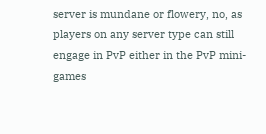server is mundane or flowery, no, as players on any server type can still engage in PvP either in the PvP mini-games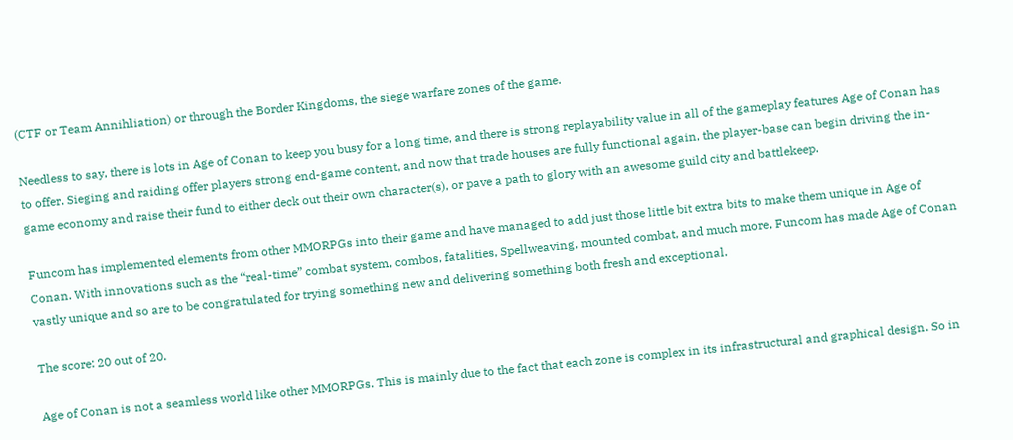(CTF or Team Annihliation) or through the Border Kingdoms, the siege warfare zones of the game.

Needless to say, there is lots in Age of Conan to keep you busy for a long time, and there is strong replayability value in all of the gameplay features Age of Conan has to offer. Sieging and raiding offer players strong end-game content, and now that trade houses are fully functional again, the player-base can begin driving the in-game economy and raise their fund to either deck out their own character(s), or pave a path to glory with an awesome guild city and battlekeep.

Funcom has implemented elements from other MMORPGs into their game and have managed to add just those little bit extra bits to make them unique in Age of Conan. With innovations such as the “real-time” combat system, combos, fatalities, Spellweaving, mounted combat, and much more, Funcom has made Age of Conan vastly unique and so are to be congratulated for trying something new and delivering something both fresh and exceptional.

The score: 20 out of 20.

Age of Conan is not a seamless world like other MMORPGs. This is mainly due to the fact that each zone is complex in its infrastructural and graphical design. So in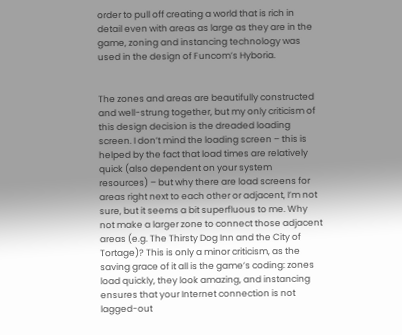order to pull off creating a world that is rich in detail even with areas as large as they are in the game, zoning and instancing technology was used in the design of Funcom’s Hyboria.


The zones and areas are beautifully constructed and well-strung together, but my only criticism of this design decision is the dreaded loading screen. I don’t mind the loading screen – this is helped by the fact that load times are relatively quick (also dependent on your system resources) – but why there are load screens for areas right next to each other or adjacent, I’m not sure, but it seems a bit superfluous to me. Why not make a larger zone to connect those adjacent areas (e.g. The Thirsty Dog Inn and the City of Tortage)? This is only a minor criticism, as the saving grace of it all is the game’s coding: zones load quickly, they look amazing, and instancing ensures that your Internet connection is not lagged-out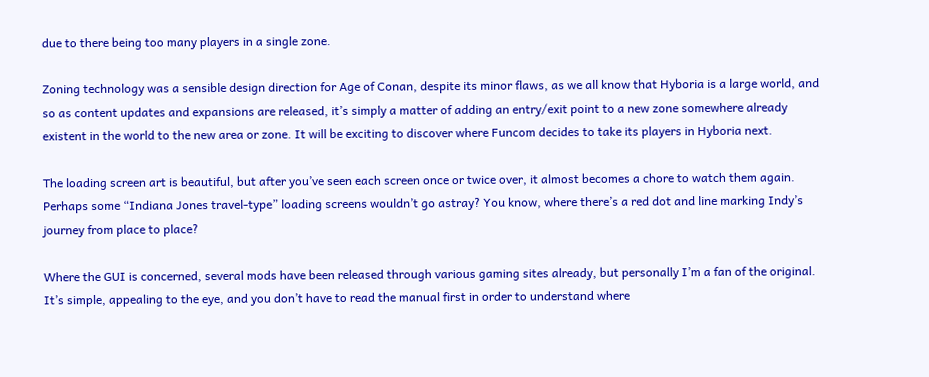due to there being too many players in a single zone.

Zoning technology was a sensible design direction for Age of Conan, despite its minor flaws, as we all know that Hyboria is a large world, and so as content updates and expansions are released, it’s simply a matter of adding an entry/exit point to a new zone somewhere already existent in the world to the new area or zone. It will be exciting to discover where Funcom decides to take its players in Hyboria next.

The loading screen art is beautiful, but after you’ve seen each screen once or twice over, it almost becomes a chore to watch them again. Perhaps some “Indiana Jones travel-type” loading screens wouldn’t go astray? You know, where there’s a red dot and line marking Indy’s journey from place to place?

Where the GUI is concerned, several mods have been released through various gaming sites already, but personally I’m a fan of the original. It’s simple, appealing to the eye, and you don’t have to read the manual first in order to understand where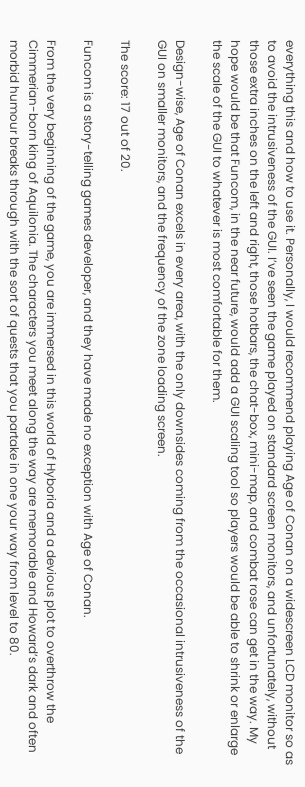everything this and how to use it. Personally, I would recommend playing Age of Conan on a widescreen LCD monitor so as to avoid the intrusiveness of the GUI. I’ve seen the game played on standard screen monitors, and unfortunately, without those extra inches on the left and right, those hotbars, the chat-box, mini-map, and combat rose can get in the way. My hope would be that Funcom, in the near future, would add a GUI scaling tool so players would be able to shrink or enlarge the scale of the GUI to whatever is most comfortable for them.

Design-wise, Age of Conan excels in every area, with the only downsides coming from the occasional intrusiveness of the GUI on smaller monitors, and the frequency of the zone loading screen.

The score: 17 out of 20.

Funcom is a story-telling games developer, and they have made no exception with Age of Conan.

From the very beginning of the game, you are immersed in this world of Hyboria and a devious plot to overthrow the Cimmerian-born king of Aquilonia. The characters you meet along the way are memorable and Howard’s dark and often morbid humour breaks through with the sort of quests that you partake in one your way from level to 80.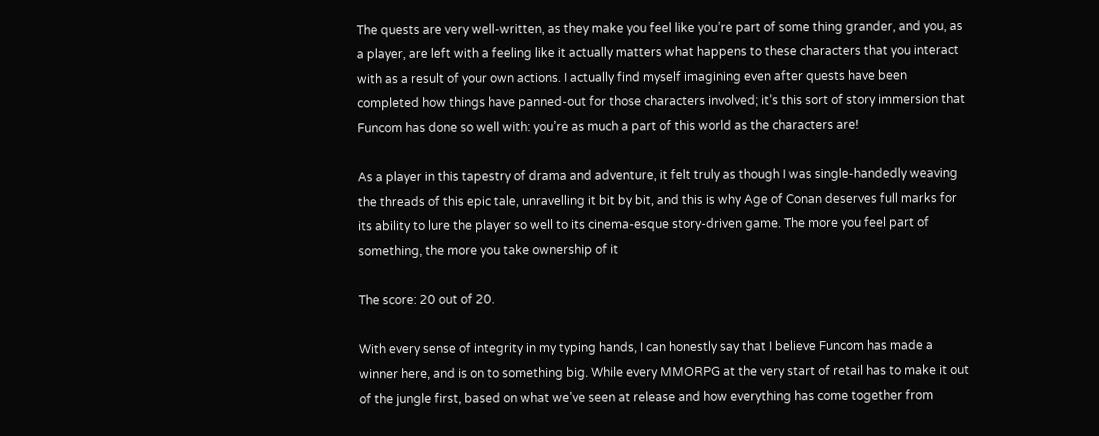The quests are very well-written, as they make you feel like you’re part of some thing grander, and you, as a player, are left with a feeling like it actually matters what happens to these characters that you interact with as a result of your own actions. I actually find myself imagining even after quests have been completed how things have panned-out for those characters involved; it’s this sort of story immersion that Funcom has done so well with: you’re as much a part of this world as the characters are!

As a player in this tapestry of drama and adventure, it felt truly as though I was single-handedly weaving the threads of this epic tale, unravelling it bit by bit, and this is why Age of Conan deserves full marks for its ability to lure the player so well to its cinema-esque story-driven game. The more you feel part of something, the more you take ownership of it

The score: 20 out of 20.

With every sense of integrity in my typing hands, I can honestly say that I believe Funcom has made a winner here, and is on to something big. While every MMORPG at the very start of retail has to make it out of the jungle first, based on what we’ve seen at release and how everything has come together from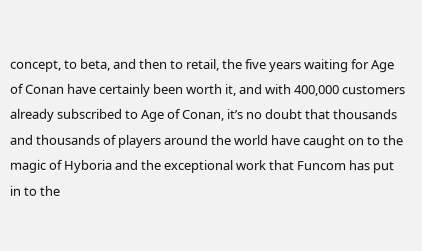concept, to beta, and then to retail, the five years waiting for Age of Conan have certainly been worth it, and with 400,000 customers already subscribed to Age of Conan, it’s no doubt that thousands and thousands of players around the world have caught on to the magic of Hyboria and the exceptional work that Funcom has put in to the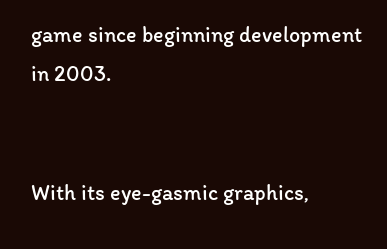game since beginning development in 2003.


With its eye-gasmic graphics,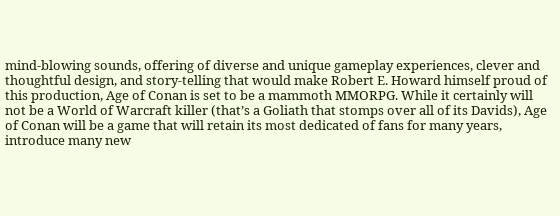mind-blowing sounds, offering of diverse and unique gameplay experiences, clever and thoughtful design, and story-telling that would make Robert E. Howard himself proud of this production, Age of Conan is set to be a mammoth MMORPG. While it certainly will not be a World of Warcraft killer (that’s a Goliath that stomps over all of its Davids), Age of Conan will be a game that will retain its most dedicated of fans for many years, introduce many new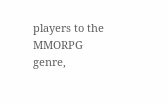players to the MMORPG genre,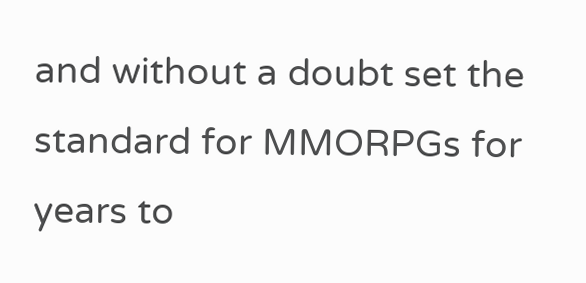and without a doubt set the standard for MMORPGs for years to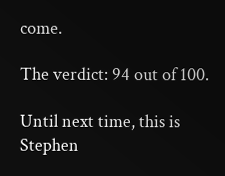come.

The verdict: 94 out of 100.

Until next time, this is Stephen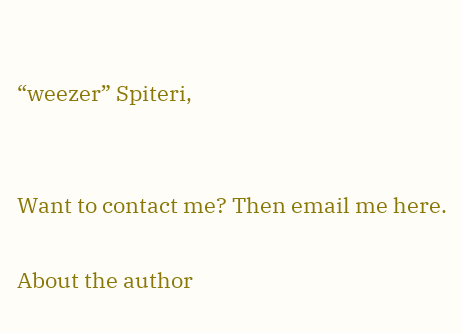“weezer” Spiteri,


Want to contact me? Then email me here.

About the author